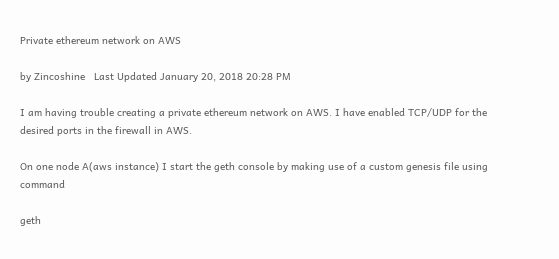Private ethereum network on AWS

by Zincoshine   Last Updated January 20, 2018 20:28 PM

I am having trouble creating a private ethereum network on AWS. I have enabled TCP/UDP for the desired ports in the firewall in AWS.

On one node A(aws instance) I start the geth console by making use of a custom genesis file using command

geth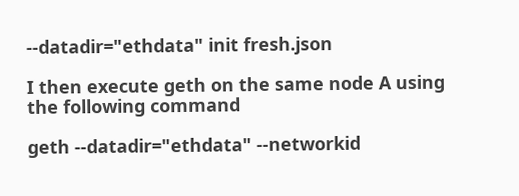--datadir="ethdata" init fresh.json

I then execute geth on the same node A using the following command

geth --datadir="ethdata" --networkid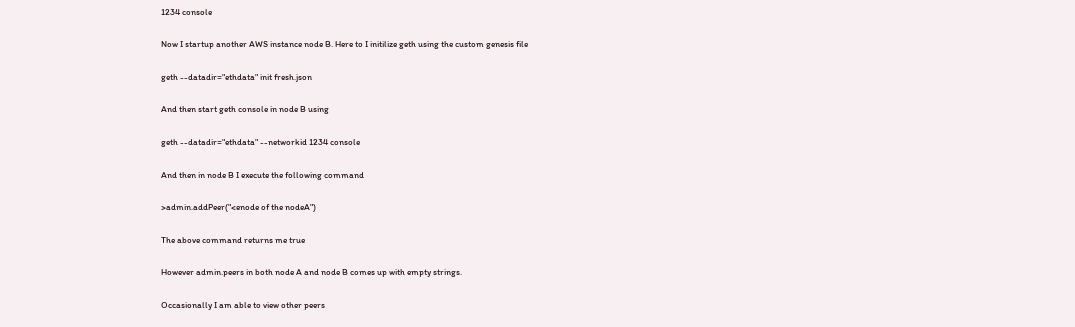1234 console

Now I startup another AWS instance node B. Here to I initilize geth using the custom genesis file

geth --datadir="ethdata" init fresh.json

And then start geth console in node B using

geth --datadir="ethdata" --networkid 1234 console

And then in node B I execute the following command

>admin.addPeer("<enode of the nodeA")

The above command returns me true

However admin.peers in both node A and node B comes up with empty strings.

Occasionally I am able to view other peers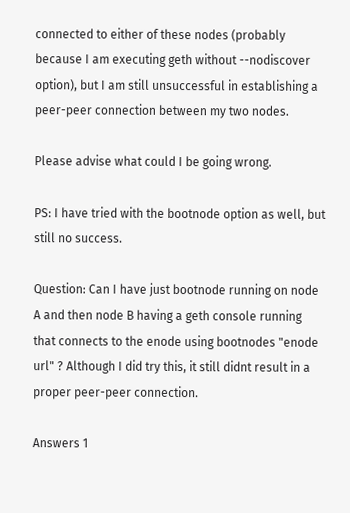connected to either of these nodes (probably because I am executing geth without --nodiscover option), but I am still unsuccessful in establishing a peer-peer connection between my two nodes.

Please advise what could I be going wrong.

PS: I have tried with the bootnode option as well, but still no success.

Question: Can I have just bootnode running on node A and then node B having a geth console running that connects to the enode using bootnodes "enode url" ? Although I did try this, it still didnt result in a proper peer-peer connection.

Answers 1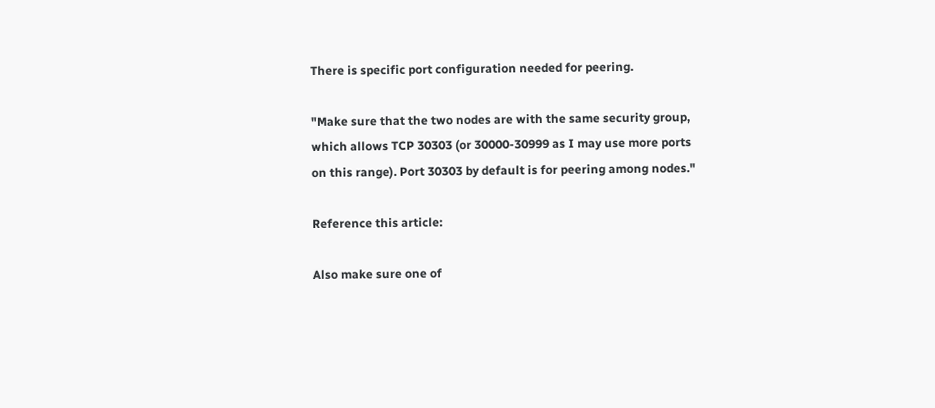There is specific port configuration needed for peering.

"Make sure that the two nodes are with the same security group, which allows TCP 30303 (or 30000-30999 as I may use more ports on this range). Port 30303 by default is for peering among nodes."

Reference this article:

Also make sure one of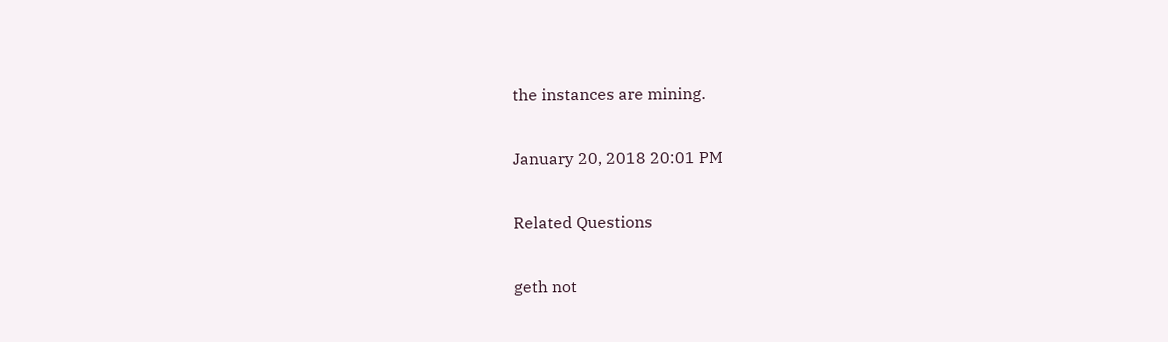the instances are mining.

January 20, 2018 20:01 PM

Related Questions

geth not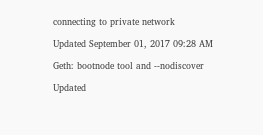connecting to private network

Updated September 01, 2017 09:28 AM

Geth: bootnode tool and --nodiscover

Updated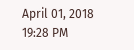April 01, 2018 19:28 PM